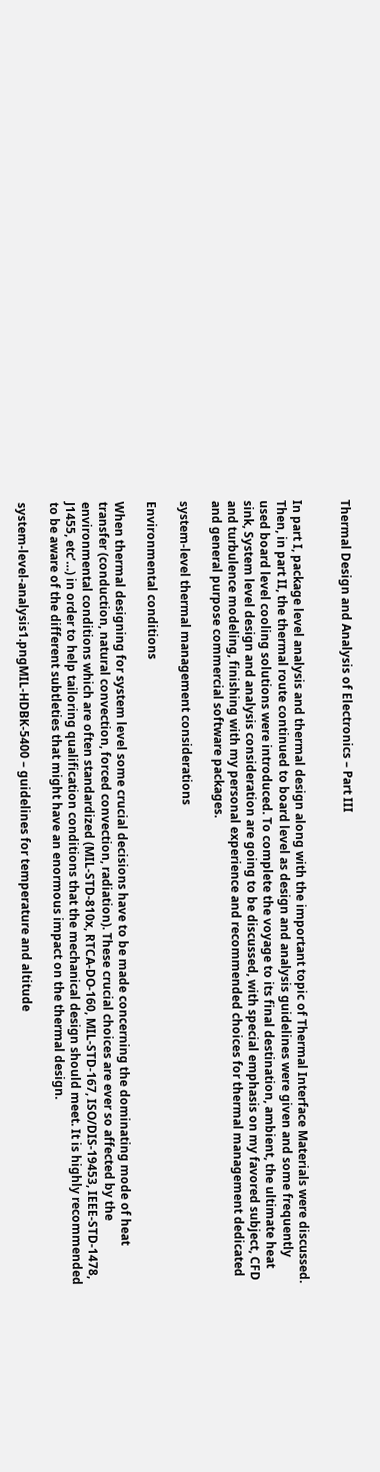Thermal Design and Analysis of Electronics – Part III


In part I, package level analysis and thermal design along with the important topic of Thermal Interface Materials were discussed. Then, in part II, the thermal route continued to board level as design and analysis guidelines were given and some frequently used board level cooling solutions were introduced. To complete the voyage to its final destination, ambient, the ultimate heat sink, System level design and analysis consideration are going to be discussed, with special emphasis on my favored subject, CFD and turbulence modeling, finishing with my personal experience and recommended choices for thermal management dedicated and general purpose commercial software packages.

system-level thermal management considerations

Environmental conditions

When thermal designing for system level some crucial decisions have to be made concerning the dominating mode of heat transfer (conduction, natural convection, forced convection, radiation). These crucial choices are ever so affected by the environmental conditions which are often standardized (MIL-STD-810x, RTCA-DO-160, MIL-STD-167, ISO/DIS-19453, IEEE-STD-1478, J1455, etc’…) in order to help tailoring qualification conditions that the mechanical design should meet. It is highly recommended to be aware of the different subtleties that might have an enormous impact on the thermal design.

system-level-analysis1.pngMIL-HDBK-5400 – guidelines for temperature and altitude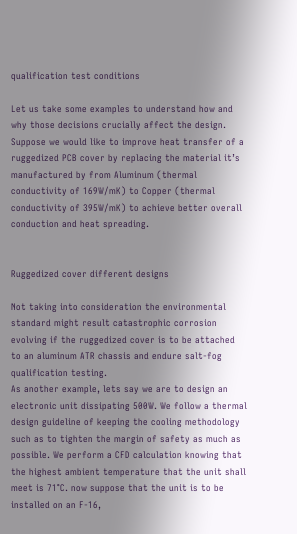qualification test conditions

Let us take some examples to understand how and why those decisions crucially affect the design. Suppose we would like to improve heat transfer of a ruggedized PCB cover by replacing the material it’s manufactured by from Aluminum (thermal conductivity of 169W/mK) to Copper (thermal conductivity of 395W/mK) to achieve better overall conduction and heat spreading.


Ruggedized cover different designs

Not taking into consideration the environmental standard might result catastrophic corrosion evolving if the ruggedized cover is to be attached to an aluminum ATR chassis and endure salt-fog qualification testing.
As another example, lets say we are to design an electronic unit dissipating 500W. We follow a thermal design guideline of keeping the cooling methodology such as to tighten the margin of safety as much as possible. We perform a CFD calculation knowing that the highest ambient temperature that the unit shall meet is 71°C. now suppose that the unit is to be installed on an F-16,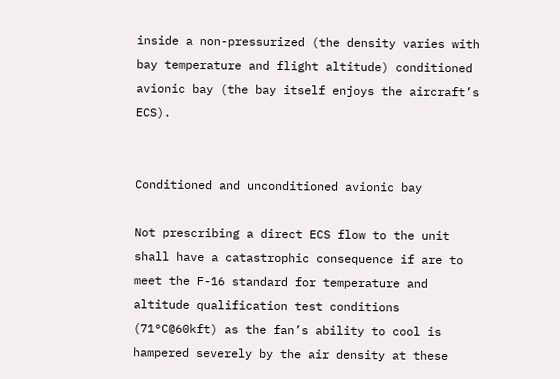inside a non-pressurized (the density varies with bay temperature and flight altitude) conditioned avionic bay (the bay itself enjoys the aircraft’s ECS).


Conditioned and unconditioned avionic bay

Not prescribing a direct ECS flow to the unit shall have a catastrophic consequence if are to meet the F-16 standard for temperature and altitude qualification test conditions (71°C@60kft) as the fan’s ability to cool is hampered severely by the air density at these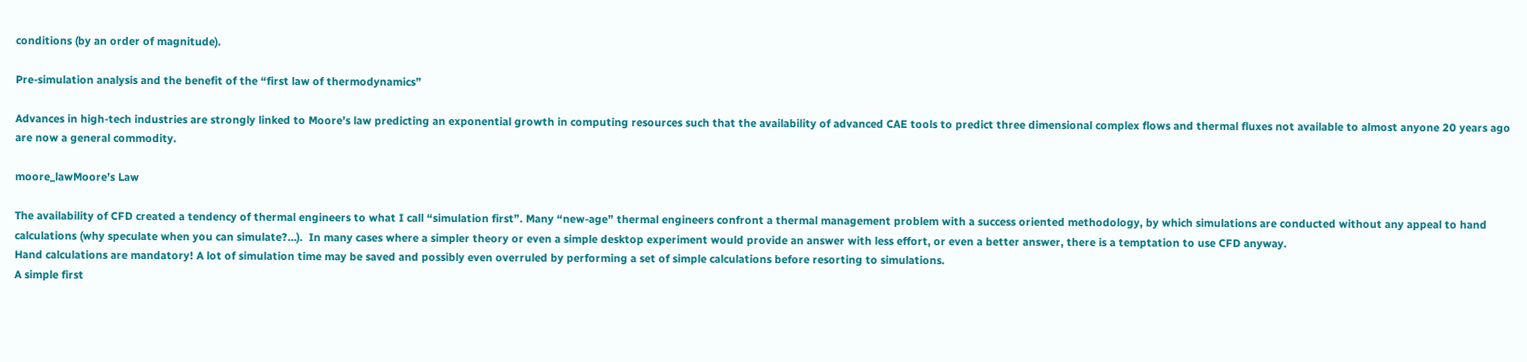conditions (by an order of magnitude).

Pre-simulation analysis and the benefit of the “first law of thermodynamics”

Advances in high-tech industries are strongly linked to Moore’s law predicting an exponential growth in computing resources such that the availability of advanced CAE tools to predict three dimensional complex flows and thermal fluxes not available to almost anyone 20 years ago are now a general commodity.

moore_lawMoore’s Law

The availability of CFD created a tendency of thermal engineers to what I call “simulation first”. Many “new-age” thermal engineers confront a thermal management problem with a success oriented methodology, by which simulations are conducted without any appeal to hand calculations (why speculate when you can simulate?…).  In many cases where a simpler theory or even a simple desktop experiment would provide an answer with less effort, or even a better answer, there is a temptation to use CFD anyway.
Hand calculations are mandatory! A lot of simulation time may be saved and possibly even overruled by performing a set of simple calculations before resorting to simulations.
A simple first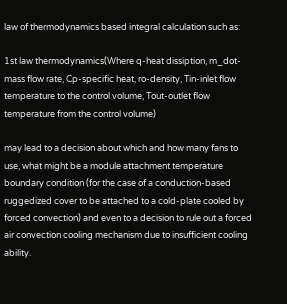law of thermodynamics based integral calculation such as:

1st law thermodynamics(Where q-heat dissiption, m_dot-mass flow rate, Cp-specific heat, ro-density, Tin-inlet flow temperature to the control volume, Tout-outlet flow temperature from the control volume)

may lead to a decision about which and how many fans to use, what might be a module attachment temperature boundary condition (for the case of a conduction-based ruggedized cover to be attached to a cold-plate cooled by forced convection) and even to a decision to rule out a forced air convection cooling mechanism due to insufficient cooling ability.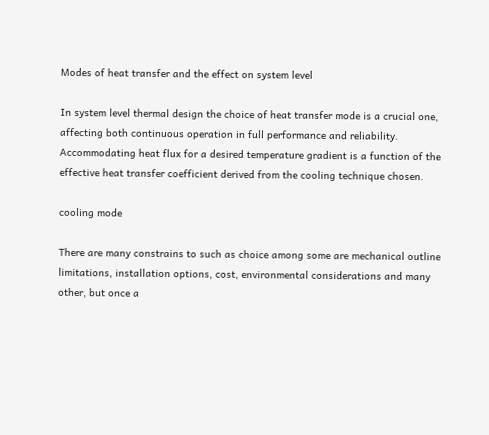Modes of heat transfer and the effect on system level

In system level thermal design the choice of heat transfer mode is a crucial one, affecting both continuous operation in full performance and reliability.
Accommodating heat flux for a desired temperature gradient is a function of the effective heat transfer coefficient derived from the cooling technique chosen.

cooling mode

There are many constrains to such as choice among some are mechanical outline limitations, installation options, cost, environmental considerations and many other, but once a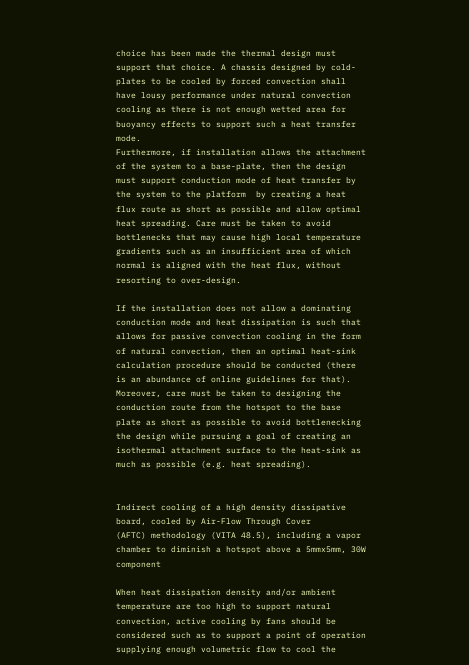choice has been made the thermal design must support that choice. A chassis designed by cold-plates to be cooled by forced convection shall have lousy performance under natural convection cooling as there is not enough wetted area for buoyancy effects to support such a heat transfer mode.
Furthermore, if installation allows the attachment of the system to a base-plate, then the design must support conduction mode of heat transfer by the system to the platform  by creating a heat flux route as short as possible and allow optimal heat spreading. Care must be taken to avoid bottlenecks that may cause high local temperature gradients such as an insufficient area of which normal is aligned with the heat flux, without resorting to over-design.

If the installation does not allow a dominating conduction mode and heat dissipation is such that allows for passive convection cooling in the form of natural convection, then an optimal heat-sink calculation procedure should be conducted (there is an abundance of online guidelines for that). Moreover, care must be taken to designing the conduction route from the hotspot to the base plate as short as possible to avoid bottlenecking the design while pursuing a goal of creating an isothermal attachment surface to the heat-sink as much as possible (e.g. heat spreading).


Indirect cooling of a high density dissipative board, cooled by Air-Flow Through Cover
(AFTC) methodology (VITA 48.5), including a vapor chamber to diminish a hotspot above a 5mmx5mm, 30W component

When heat dissipation density and/or ambient temperature are too high to support natural convection, active cooling by fans should be considered such as to support a point of operation supplying enough volumetric flow to cool the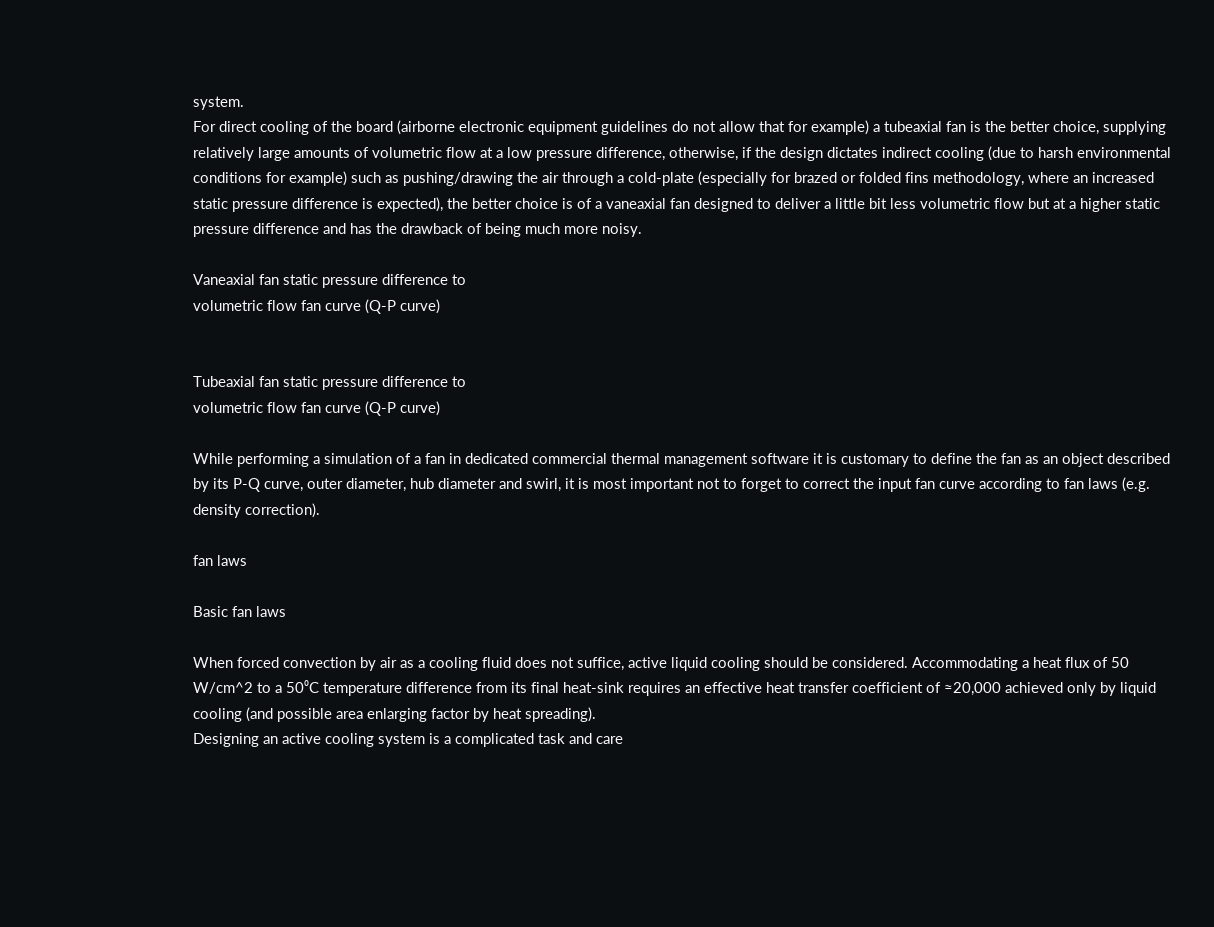system.
For direct cooling of the board (airborne electronic equipment guidelines do not allow that for example) a tubeaxial fan is the better choice, supplying relatively large amounts of volumetric flow at a low pressure difference, otherwise, if the design dictates indirect cooling (due to harsh environmental conditions for example) such as pushing/drawing the air through a cold-plate (especially for brazed or folded fins methodology, where an increased static pressure difference is expected), the better choice is of a vaneaxial fan designed to deliver a little bit less volumetric flow but at a higher static pressure difference and has the drawback of being much more noisy.

Vaneaxial fan static pressure difference to
volumetric flow fan curve (Q-P curve)


Tubeaxial fan static pressure difference to
volumetric flow fan curve (Q-P curve)

While performing a simulation of a fan in dedicated commercial thermal management software it is customary to define the fan as an object described by its P-Q curve, outer diameter, hub diameter and swirl, it is most important not to forget to correct the input fan curve according to fan laws (e.g. density correction).

fan laws

Basic fan laws

When forced convection by air as a cooling fluid does not suffice, active liquid cooling should be considered. Accommodating a heat flux of 50 W/cm^2 to a 50⁰C temperature difference from its final heat-sink requires an effective heat transfer coefficient of ≈20,000 achieved only by liquid cooling (and possible area enlarging factor by heat spreading).
Designing an active cooling system is a complicated task and care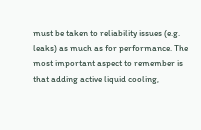must be taken to reliability issues (e.g. leaks) as much as for performance. The most important aspect to remember is that adding active liquid cooling,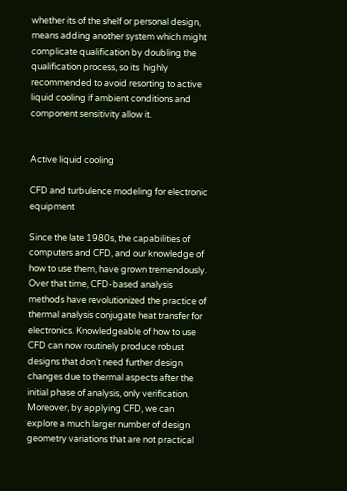whether its of the shelf or personal design, means adding another system which might complicate qualification by doubling the qualification process, so its  highly recommended to avoid resorting to active liquid cooling if ambient conditions and component sensitivity allow it.


Active liquid cooling

CFD and turbulence modeling for electronic equipment

Since the late 1980s, the capabilities of computers and CFD, and our knowledge of how to use them, have grown tremendously. Over that time, CFD-based analysis methods have revolutionized the practice of thermal analysis conjugate heat transfer for electronics. Knowledgeable of how to use CFD can now routinely produce robust designs that don’t need further design changes due to thermal aspects after the initial phase of analysis, only verification. Moreover, by applying CFD, we can explore a much larger number of design geometry variations that are not practical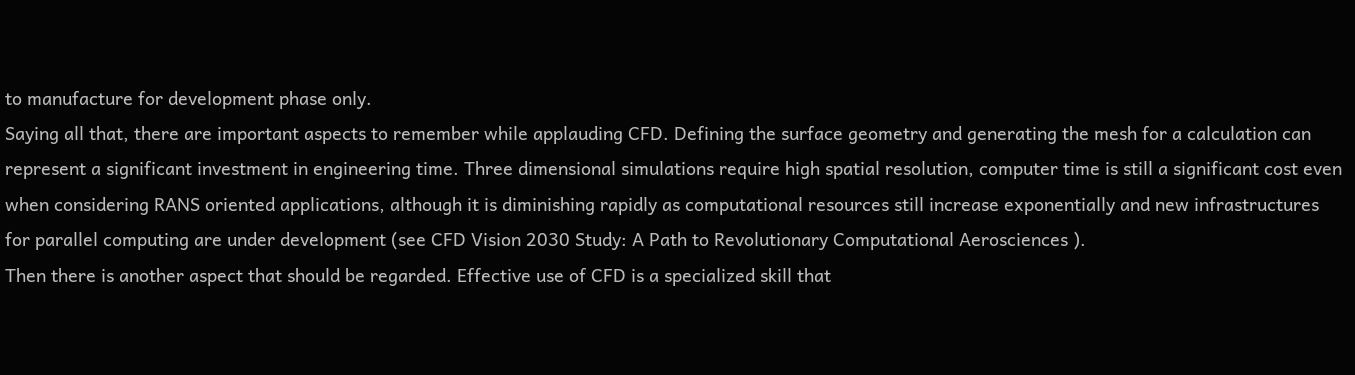to manufacture for development phase only.
Saying all that, there are important aspects to remember while applauding CFD. Defining the surface geometry and generating the mesh for a calculation can represent a significant investment in engineering time. Three dimensional simulations require high spatial resolution, computer time is still a significant cost even when considering RANS oriented applications, although it is diminishing rapidly as computational resources still increase exponentially and new infrastructures for parallel computing are under development (see CFD Vision 2030 Study: A Path to Revolutionary Computational Aerosciences ).
Then there is another aspect that should be regarded. Effective use of CFD is a specialized skill that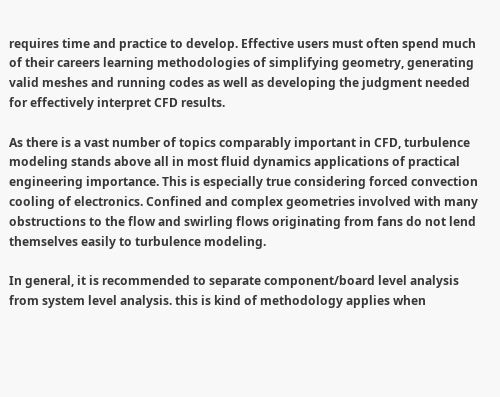requires time and practice to develop. Effective users must often spend much of their careers learning methodologies of simplifying geometry, generating valid meshes and running codes as well as developing the judgment needed for effectively interpret CFD results.

As there is a vast number of topics comparably important in CFD, turbulence modeling stands above all in most fluid dynamics applications of practical engineering importance. This is especially true considering forced convection cooling of electronics. Confined and complex geometries involved with many obstructions to the flow and swirling flows originating from fans do not lend themselves easily to turbulence modeling.

In general, it is recommended to separate component/board level analysis from system level analysis. this is kind of methodology applies when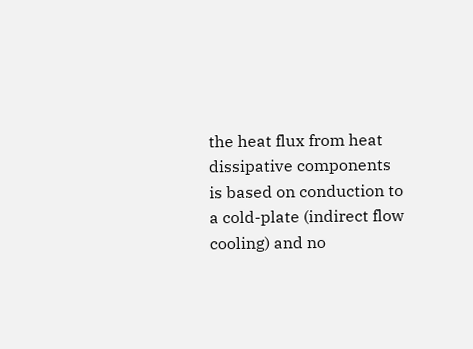the heat flux from heat dissipative components is based on conduction to a cold-plate (indirect flow cooling) and no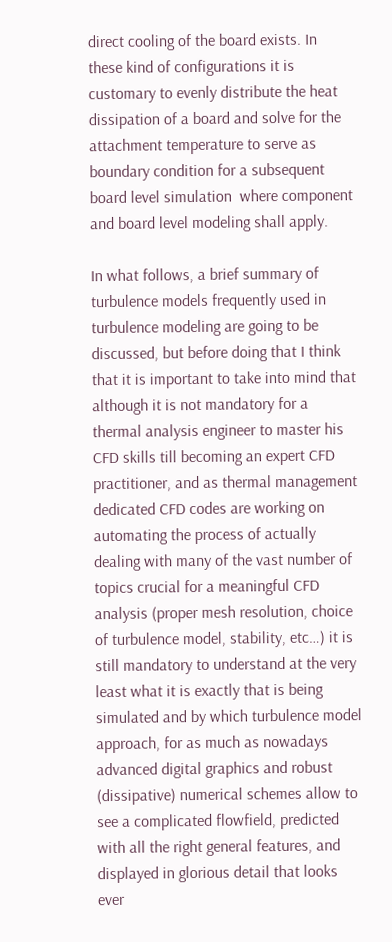direct cooling of the board exists. In these kind of configurations it is customary to evenly distribute the heat dissipation of a board and solve for the attachment temperature to serve as boundary condition for a subsequent board level simulation  where component and board level modeling shall apply.

In what follows, a brief summary of turbulence models frequently used in turbulence modeling are going to be discussed, but before doing that I think that it is important to take into mind that although it is not mandatory for a thermal analysis engineer to master his CFD skills till becoming an expert CFD practitioner, and as thermal management dedicated CFD codes are working on automating the process of actually dealing with many of the vast number of topics crucial for a meaningful CFD analysis (proper mesh resolution, choice of turbulence model, stability, etc…) it is still mandatory to understand at the very least what it is exactly that is being simulated and by which turbulence model approach, for as much as nowadays advanced digital graphics and robust (dissipative) numerical schemes allow to see a complicated flowfield, predicted with all the right general features, and displayed in glorious detail that looks ever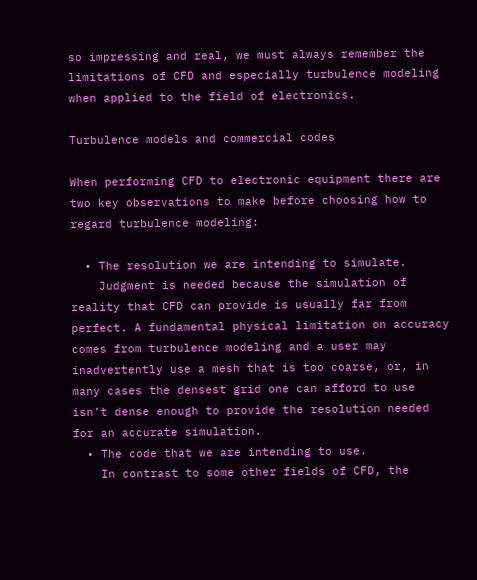so impressing and real, we must always remember the limitations of CFD and especially turbulence modeling when applied to the field of electronics.

Turbulence models and commercial codes

When performing CFD to electronic equipment there are two key observations to make before choosing how to regard turbulence modeling:

  • The resolution we are intending to simulate.
    Judgment is needed because the simulation of reality that CFD can provide is usually far from perfect. A fundamental physical limitation on accuracy comes from turbulence modeling and a user may inadvertently use a mesh that is too coarse, or, in many cases the densest grid one can afford to use isn’t dense enough to provide the resolution needed for an accurate simulation.
  • The code that we are intending to use.
    In contrast to some other fields of CFD, the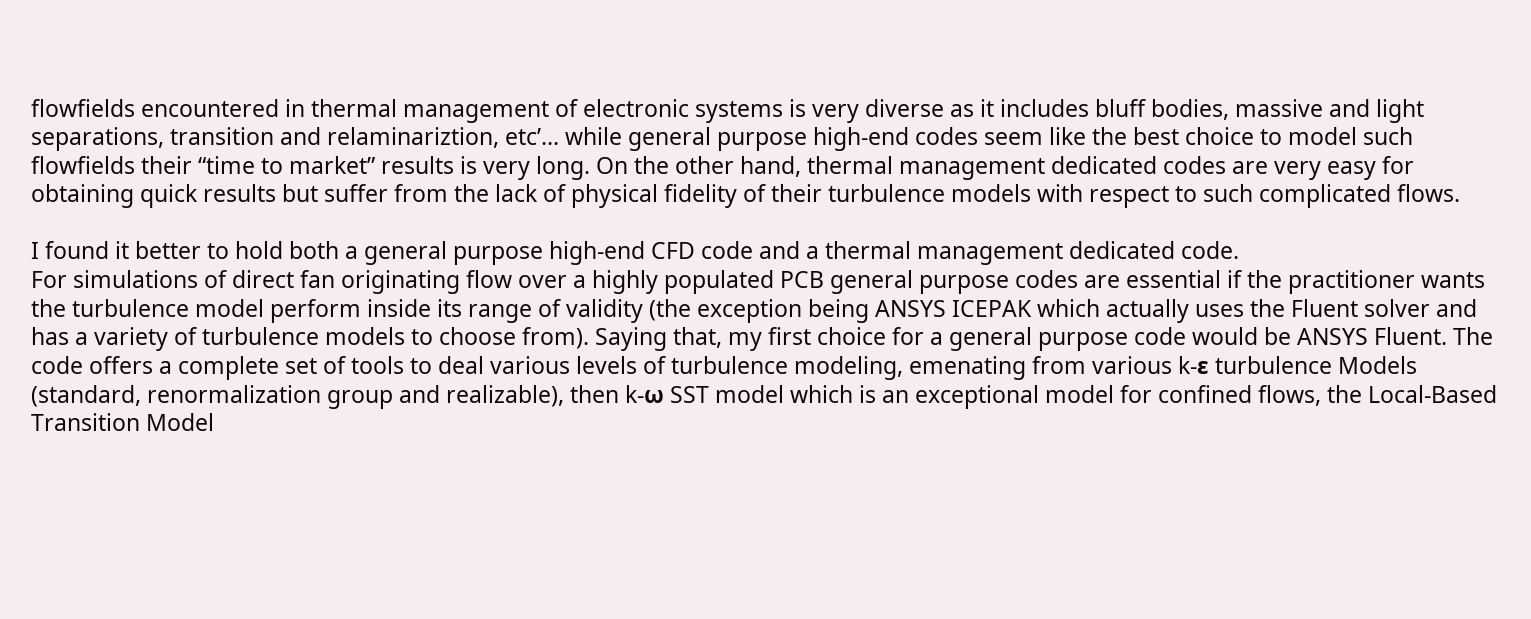flowfields encountered in thermal management of electronic systems is very diverse as it includes bluff bodies, massive and light separations, transition and relaminariztion, etc’… while general purpose high-end codes seem like the best choice to model such flowfields their “time to market” results is very long. On the other hand, thermal management dedicated codes are very easy for obtaining quick results but suffer from the lack of physical fidelity of their turbulence models with respect to such complicated flows.

I found it better to hold both a general purpose high-end CFD code and a thermal management dedicated code.
For simulations of direct fan originating flow over a highly populated PCB general purpose codes are essential if the practitioner wants the turbulence model perform inside its range of validity (the exception being ANSYS ICEPAK which actually uses the Fluent solver and has a variety of turbulence models to choose from). Saying that, my first choice for a general purpose code would be ANSYS Fluent. The code offers a complete set of tools to deal various levels of turbulence modeling, emenating from various k-ε turbulence Models (standard, renormalization group and realizable), then k-ω SST model which is an exceptional model for confined flows, the Local-Based Transition Model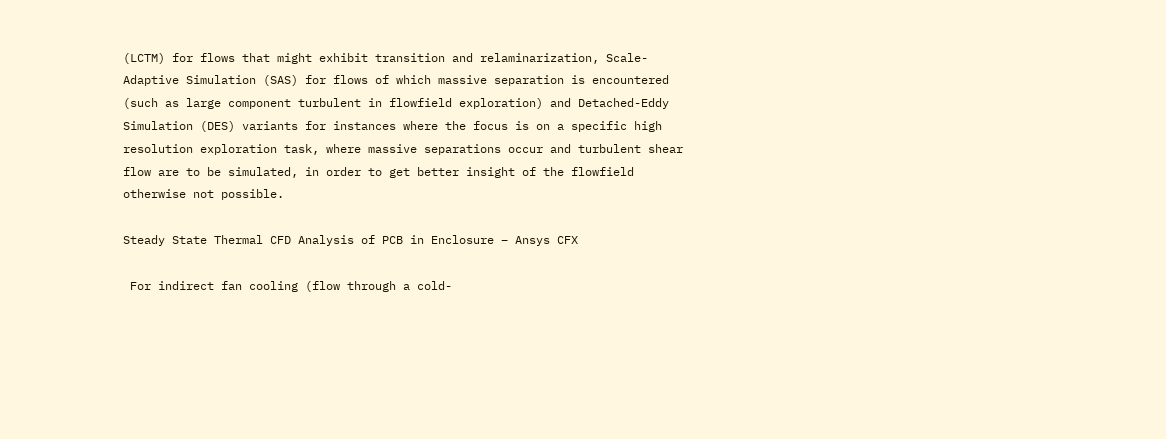(LCTM) for flows that might exhibit transition and relaminarization, Scale-Adaptive Simulation (SAS) for flows of which massive separation is encountered (such as large component turbulent in flowfield exploration) and Detached-Eddy Simulation (DES) variants for instances where the focus is on a specific high resolution exploration task, where massive separations occur and turbulent shear flow are to be simulated, in order to get better insight of the flowfield otherwise not possible.

Steady State Thermal CFD Analysis of PCB in Enclosure – Ansys CFX

 For indirect fan cooling (flow through a cold-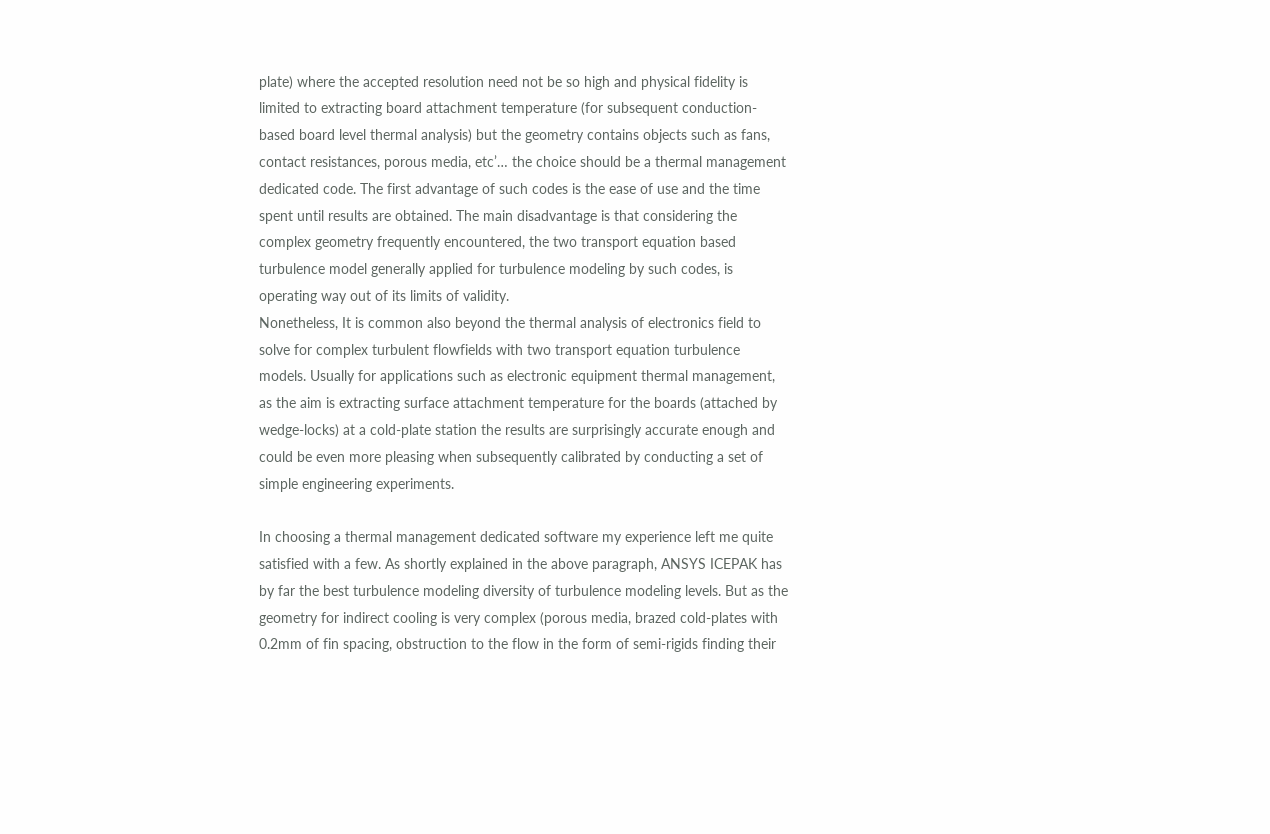plate) where the accepted resolution need not be so high and physical fidelity is limited to extracting board attachment temperature (for subsequent conduction-based board level thermal analysis) but the geometry contains objects such as fans, contact resistances, porous media, etc’… the choice should be a thermal management dedicated code. The first advantage of such codes is the ease of use and the time spent until results are obtained. The main disadvantage is that considering the complex geometry frequently encountered, the two transport equation based turbulence model generally applied for turbulence modeling by such codes, is operating way out of its limits of validity.
Nonetheless, It is common also beyond the thermal analysis of electronics field to solve for complex turbulent flowfields with two transport equation turbulence models. Usually for applications such as electronic equipment thermal management, as the aim is extracting surface attachment temperature for the boards (attached by wedge-locks) at a cold-plate station the results are surprisingly accurate enough and could be even more pleasing when subsequently calibrated by conducting a set of simple engineering experiments.

In choosing a thermal management dedicated software my experience left me quite satisfied with a few. As shortly explained in the above paragraph, ANSYS ICEPAK has by far the best turbulence modeling diversity of turbulence modeling levels. But as the geometry for indirect cooling is very complex (porous media, brazed cold-plates with 0.2mm of fin spacing, obstruction to the flow in the form of semi-rigids finding their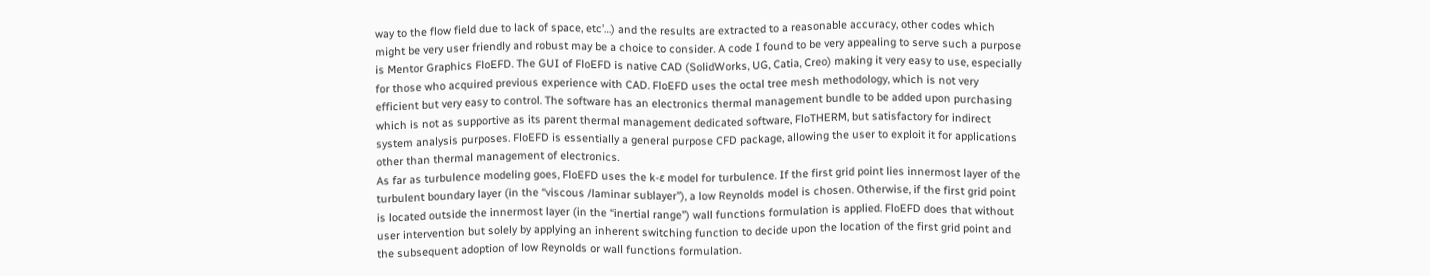way to the flow field due to lack of space, etc’…) and the results are extracted to a reasonable accuracy, other codes which might be very user friendly and robust may be a choice to consider. A code I found to be very appealing to serve such a purpose is Mentor Graphics FloEFD. The GUI of FloEFD is native CAD (SolidWorks, UG, Catia, Creo) making it very easy to use, especially for those who acquired previous experience with CAD. FloEFD uses the octal tree mesh methodology, which is not very efficient but very easy to control. The software has an electronics thermal management bundle to be added upon purchasing which is not as supportive as its parent thermal management dedicated software, FloTHERM, but satisfactory for indirect system analysis purposes. FloEFD is essentially a general purpose CFD package, allowing the user to exploit it for applications other than thermal management of electronics.
As far as turbulence modeling goes, FloEFD uses the k-ε model for turbulence. If the first grid point lies innermost layer of the turbulent boundary layer (in the “viscous /laminar sublayer”), a low Reynolds model is chosen. Otherwise, if the first grid point is located outside the innermost layer (in the “inertial range”) wall functions formulation is applied. FloEFD does that without user intervention but solely by applying an inherent switching function to decide upon the location of the first grid point and the subsequent adoption of low Reynolds or wall functions formulation.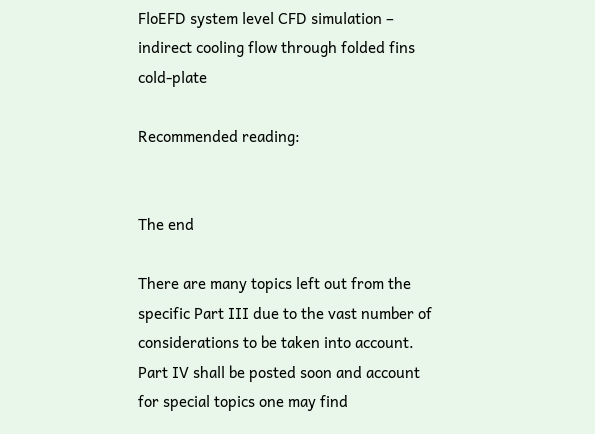FloEFD system level CFD simulation –
indirect cooling flow through folded fins cold-plate

Recommended reading:


The end

There are many topics left out from the specific Part III due to the vast number of considerations to be taken into account. Part IV shall be posted soon and account for special topics one may find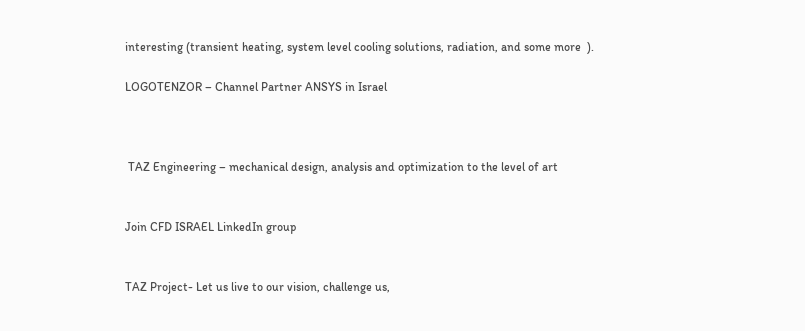interesting (transient heating, system level cooling solutions, radiation, and some more  ).

LOGOTENZOR – Channel Partner ANSYS in Israel



 TAZ Engineering – mechanical design, analysis and optimization to the level of art


Join CFD ISRAEL LinkedIn group


TAZ Project- Let us live to our vision, challenge us,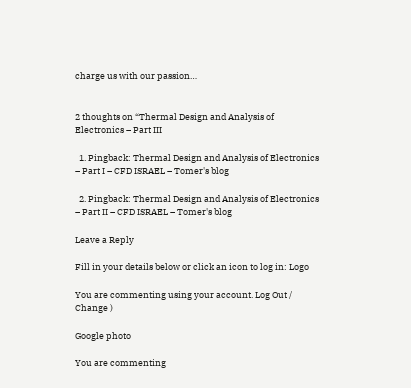charge us with our passion…


2 thoughts on “Thermal Design and Analysis of Electronics – Part III

  1. Pingback: Thermal Design and Analysis of Electronics – Part I – CFD ISRAEL – Tomer's blog

  2. Pingback: Thermal Design and Analysis of Electronics – Part II – CFD ISRAEL – Tomer's blog

Leave a Reply

Fill in your details below or click an icon to log in: Logo

You are commenting using your account. Log Out /  Change )

Google photo

You are commenting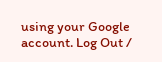using your Google account. Log Out /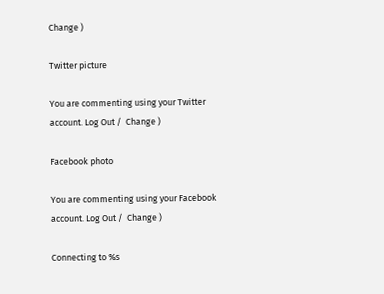Change )

Twitter picture

You are commenting using your Twitter account. Log Out /  Change )

Facebook photo

You are commenting using your Facebook account. Log Out /  Change )

Connecting to %s